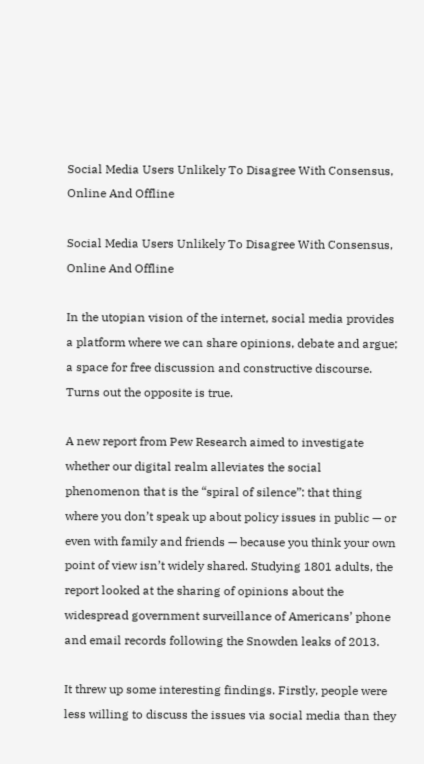Social Media Users Unlikely To Disagree With Consensus, Online And Offline

Social Media Users Unlikely To Disagree With Consensus, Online And Offline

In the utopian vision of the internet, social media provides a platform where we can share opinions, debate and argue; a space for free discussion and constructive discourse. Turns out the opposite is true.

A new report from Pew Research aimed to investigate whether our digital realm alleviates the social phenomenon that is the “spiral of silence”: that thing where you don’t speak up about policy issues in public — or even with family and friends — because you think your own point of view isn’t widely shared. Studying 1801 adults, the report looked at the sharing of opinions about the widespread government surveillance of Americans’ phone and email records following the Snowden leaks of 2013.

It threw up some interesting findings. Firstly, people were less willing to discuss the issues via social media than they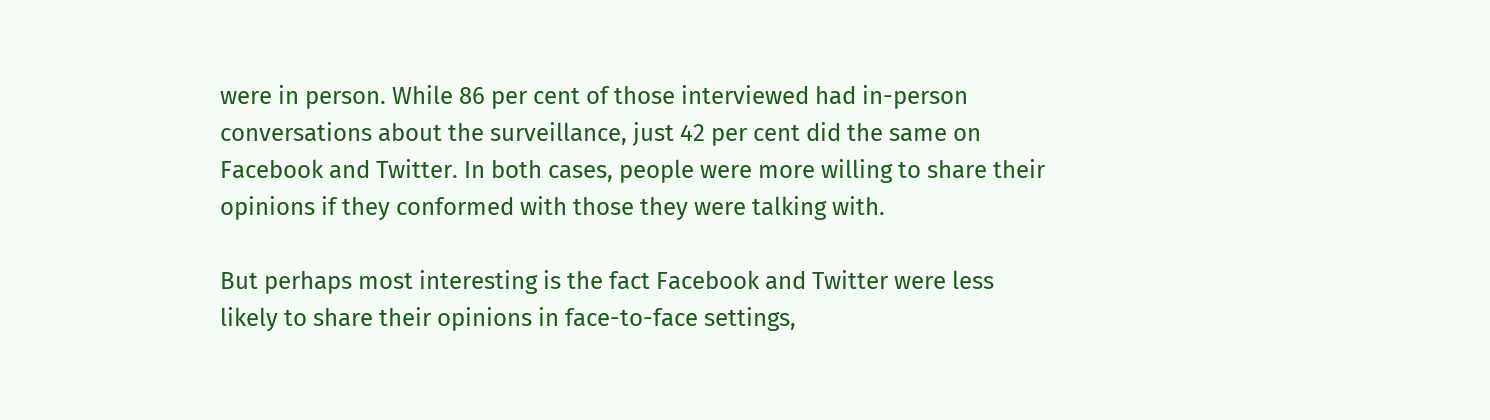were in person. While 86 per cent of those interviewed had in-person conversations about the surveillance, just 42 per cent did the same on Facebook and Twitter. In both cases, people were more willing to share their opinions if they conformed with those they were talking with.

But perhaps most interesting is the fact Facebook and Twitter were less likely to share their opinions in face-to-face settings,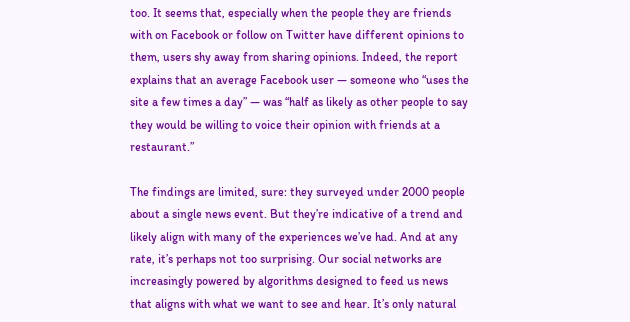too. It seems that, especially when the people they are friends with on Facebook or follow on Twitter have different opinions to them, users shy away from sharing opinions. Indeed, the report explains that an average Facebook user — someone who “uses the site a few times a day” — was “half as likely as other people to say they would be willing to voice their opinion with friends at a restaurant.”

The findings are limited, sure: they surveyed under 2000 people about a single news event. But they’re indicative of a trend and likely align with many of the experiences we’ve had. And at any rate, it’s perhaps not too surprising. Our social networks are increasingly powered by algorithms designed to feed us news that aligns with what we want to see and hear. It’s only natural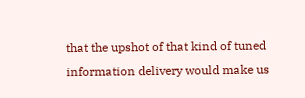that the upshot of that kind of tuned information delivery would make us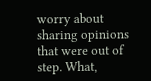worry about sharing opinions that were out of step. What,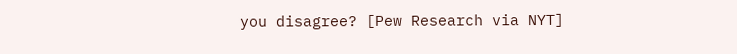you disagree? [Pew Research via NYT]